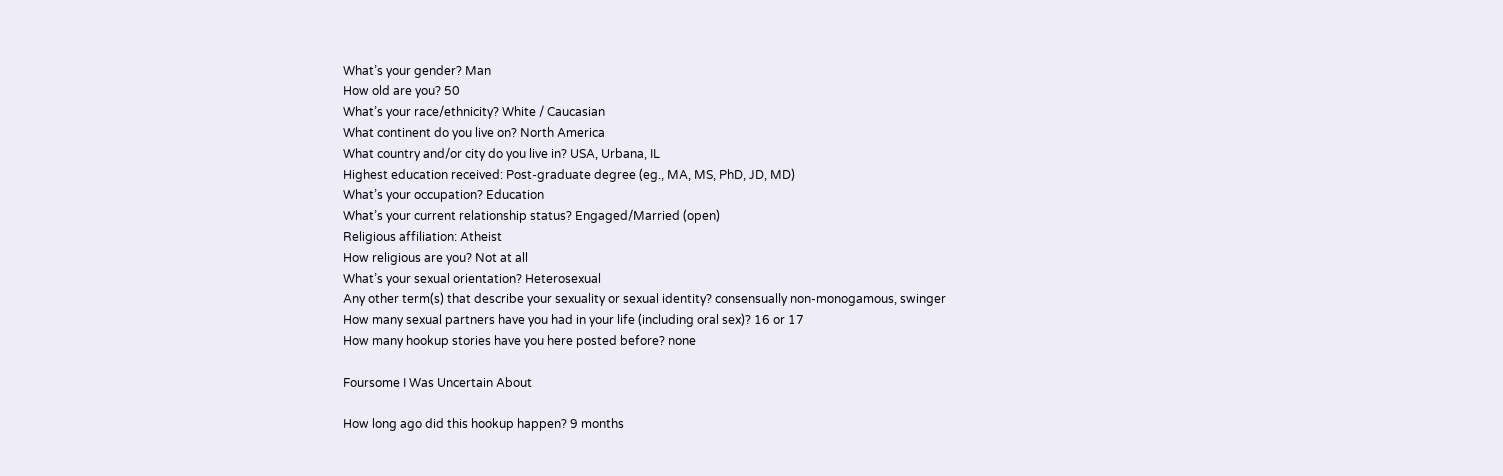What’s your gender? Man
How old are you? 50
What’s your race/ethnicity? White / Caucasian
What continent do you live on? North America
What country and/or city do you live in? USA, Urbana, IL
Highest education received: Post-graduate degree (eg., MA, MS, PhD, JD, MD)
What’s your occupation? Education
What’s your current relationship status? Engaged/Married (open)
Religious affiliation: Atheist
How religious are you? Not at all
What’s your sexual orientation? Heterosexual
Any other term(s) that describe your sexuality or sexual identity? consensually non-monogamous, swinger
How many sexual partners have you had in your life (including oral sex)? 16 or 17
How many hookup stories have you here posted before? none

Foursome I Was Uncertain About

How long ago did this hookup happen? 9 months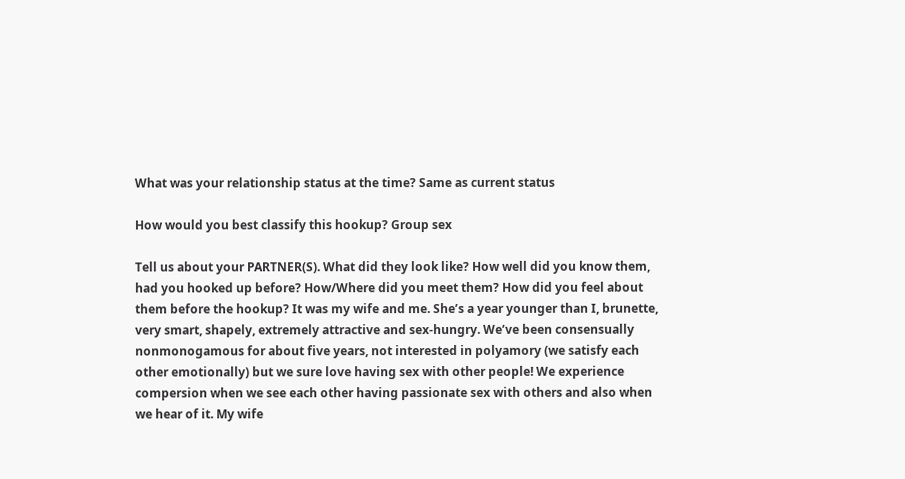What was your relationship status at the time? Same as current status

How would you best classify this hookup? Group sex

Tell us about your PARTNER(S). What did they look like? How well did you know them, had you hooked up before? How/Where did you meet them? How did you feel about them before the hookup? It was my wife and me. She’s a year younger than I, brunette, very smart, shapely, extremely attractive and sex-hungry. We’ve been consensually nonmonogamous for about five years, not interested in polyamory (we satisfy each other emotionally) but we sure love having sex with other people! We experience compersion when we see each other having passionate sex with others and also when we hear of it. My wife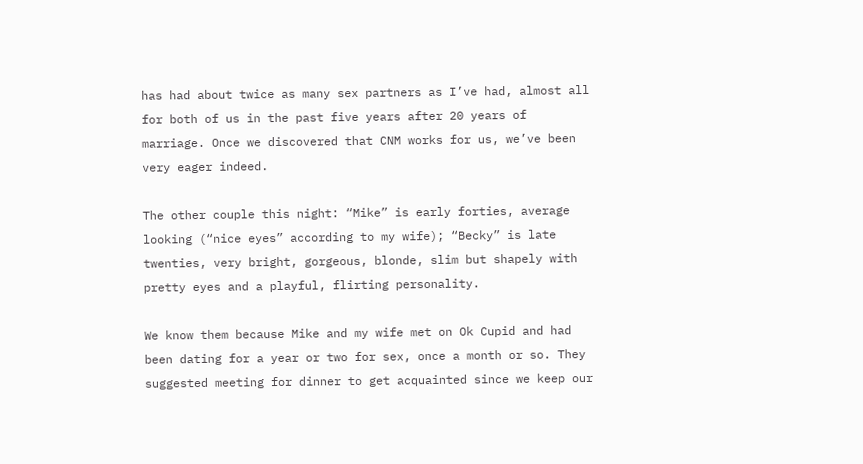has had about twice as many sex partners as I’ve had, almost all for both of us in the past five years after 20 years of marriage. Once we discovered that CNM works for us, we’ve been very eager indeed.

The other couple this night: “Mike” is early forties, average looking (“nice eyes” according to my wife); “Becky” is late twenties, very bright, gorgeous, blonde, slim but shapely with pretty eyes and a playful, flirting personality.

We know them because Mike and my wife met on Ok Cupid and had been dating for a year or two for sex, once a month or so. They suggested meeting for dinner to get acquainted since we keep our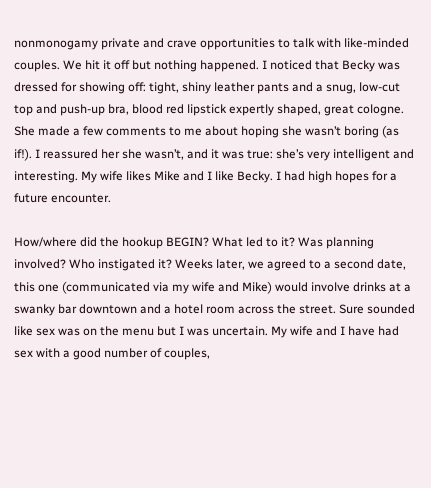nonmonogamy private and crave opportunities to talk with like-minded couples. We hit it off but nothing happened. I noticed that Becky was dressed for showing off: tight, shiny leather pants and a snug, low-cut top and push-up bra, blood red lipstick expertly shaped, great cologne. She made a few comments to me about hoping she wasn’t boring (as if!). I reassured her she wasn’t, and it was true: she’s very intelligent and interesting. My wife likes Mike and I like Becky. I had high hopes for a future encounter.

How/where did the hookup BEGIN? What led to it? Was planning involved? Who instigated it? Weeks later, we agreed to a second date, this one (communicated via my wife and Mike) would involve drinks at a swanky bar downtown and a hotel room across the street. Sure sounded like sex was on the menu but I was uncertain. My wife and I have had sex with a good number of couples,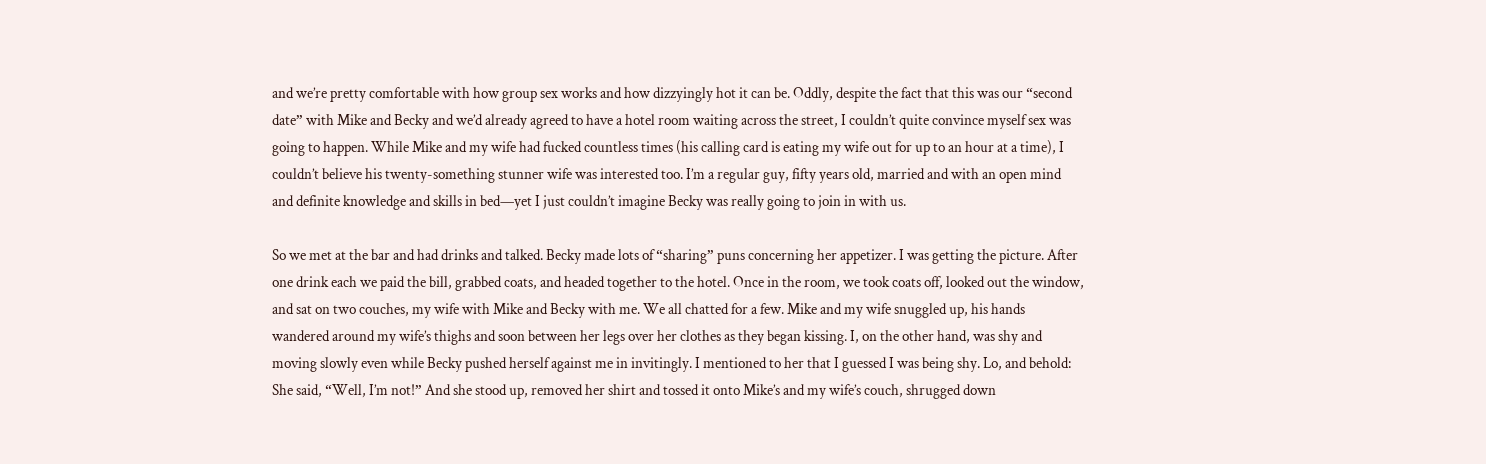and we’re pretty comfortable with how group sex works and how dizzyingly hot it can be. Oddly, despite the fact that this was our “second date” with Mike and Becky and we’d already agreed to have a hotel room waiting across the street, I couldn’t quite convince myself sex was going to happen. While Mike and my wife had fucked countless times (his calling card is eating my wife out for up to an hour at a time), I couldn’t believe his twenty-something stunner wife was interested too. I’m a regular guy, fifty years old, married and with an open mind and definite knowledge and skills in bed—yet I just couldn’t imagine Becky was really going to join in with us.

So we met at the bar and had drinks and talked. Becky made lots of “sharing” puns concerning her appetizer. I was getting the picture. After one drink each we paid the bill, grabbed coats, and headed together to the hotel. Once in the room, we took coats off, looked out the window, and sat on two couches, my wife with Mike and Becky with me. We all chatted for a few. Mike and my wife snuggled up, his hands wandered around my wife’s thighs and soon between her legs over her clothes as they began kissing. I, on the other hand, was shy and moving slowly even while Becky pushed herself against me in invitingly. I mentioned to her that I guessed I was being shy. Lo, and behold: She said, “Well, I’m not!” And she stood up, removed her shirt and tossed it onto Mike’s and my wife’s couch, shrugged down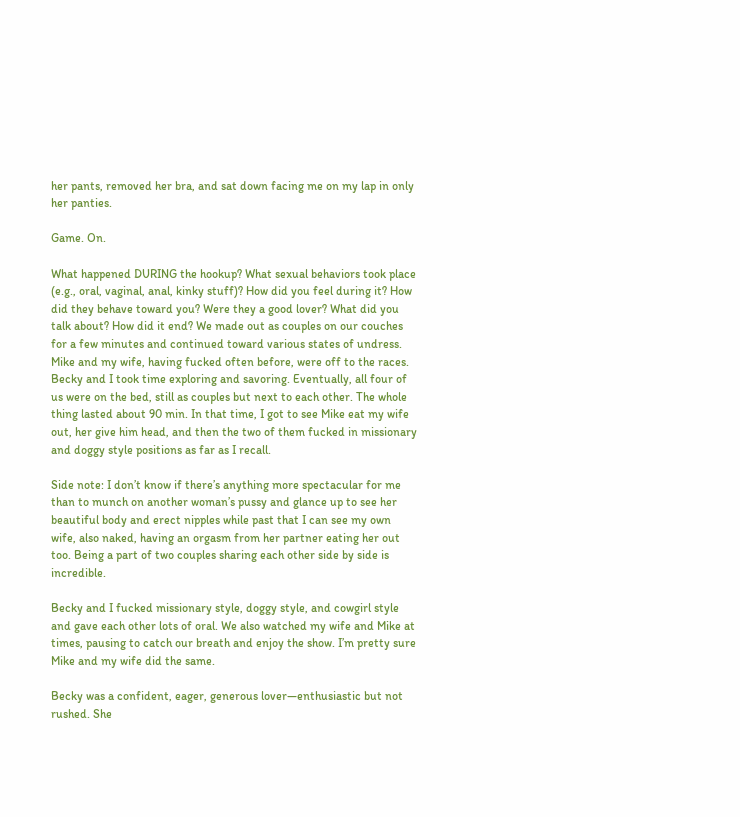her pants, removed her bra, and sat down facing me on my lap in only her panties.

Game. On.

What happened DURING the hookup? What sexual behaviors took place (e.g., oral, vaginal, anal, kinky stuff)? How did you feel during it? How did they behave toward you? Were they a good lover? What did you talk about? How did it end? We made out as couples on our couches for a few minutes and continued toward various states of undress. Mike and my wife, having fucked often before, were off to the races. Becky and I took time exploring and savoring. Eventually, all four of us were on the bed, still as couples but next to each other. The whole thing lasted about 90 min. In that time, I got to see Mike eat my wife out, her give him head, and then the two of them fucked in missionary and doggy style positions as far as I recall.

Side note: I don’t know if there’s anything more spectacular for me than to munch on another woman’s pussy and glance up to see her beautiful body and erect nipples while past that I can see my own wife, also naked, having an orgasm from her partner eating her out too. Being a part of two couples sharing each other side by side is incredible.

Becky and I fucked missionary style, doggy style, and cowgirl style and gave each other lots of oral. We also watched my wife and Mike at times, pausing to catch our breath and enjoy the show. I’m pretty sure Mike and my wife did the same.

Becky was a confident, eager, generous lover—enthusiastic but not rushed. She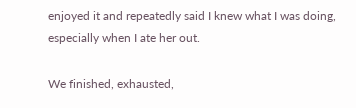enjoyed it and repeatedly said I knew what I was doing, especially when I ate her out.

We finished, exhausted,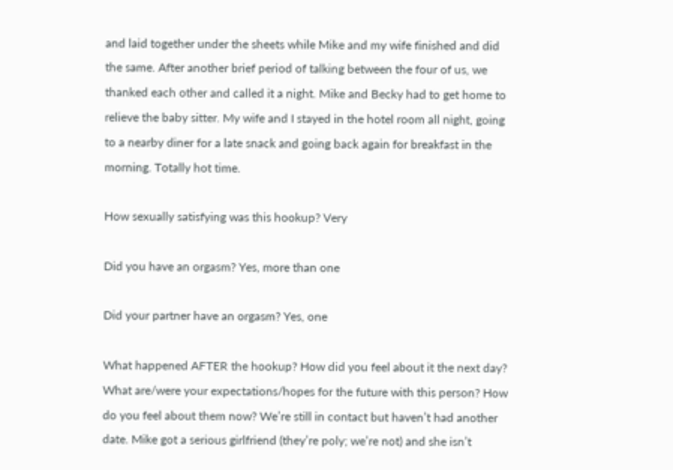and laid together under the sheets while Mike and my wife finished and did the same. After another brief period of talking between the four of us, we thanked each other and called it a night. Mike and Becky had to get home to relieve the baby sitter. My wife and I stayed in the hotel room all night, going to a nearby diner for a late snack and going back again for breakfast in the morning. Totally hot time.

How sexually satisfying was this hookup? Very

Did you have an orgasm? Yes, more than one

Did your partner have an orgasm? Yes, one

What happened AFTER the hookup? How did you feel about it the next day? What are/were your expectations/hopes for the future with this person? How do you feel about them now? We’re still in contact but haven’t had another date. Mike got a serious girlfriend (they’re poly; we’re not) and she isn’t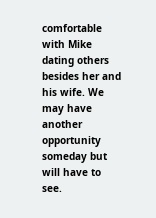comfortable with Mike dating others besides her and his wife. We may have another opportunity someday but will have to see.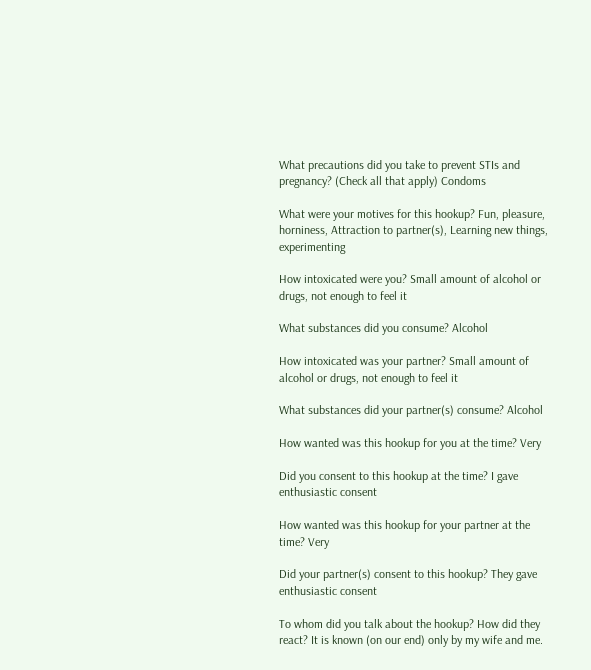What precautions did you take to prevent STIs and pregnancy? (Check all that apply) Condoms

What were your motives for this hookup? Fun, pleasure, horniness, Attraction to partner(s), Learning new things, experimenting

How intoxicated were you? Small amount of alcohol or drugs, not enough to feel it

What substances did you consume? Alcohol

How intoxicated was your partner? Small amount of alcohol or drugs, not enough to feel it

What substances did your partner(s) consume? Alcohol

How wanted was this hookup for you at the time? Very

Did you consent to this hookup at the time? I gave enthusiastic consent

How wanted was this hookup for your partner at the time? Very

Did your partner(s) consent to this hookup? They gave enthusiastic consent

To whom did you talk about the hookup? How did they react? It is known (on our end) only by my wife and me.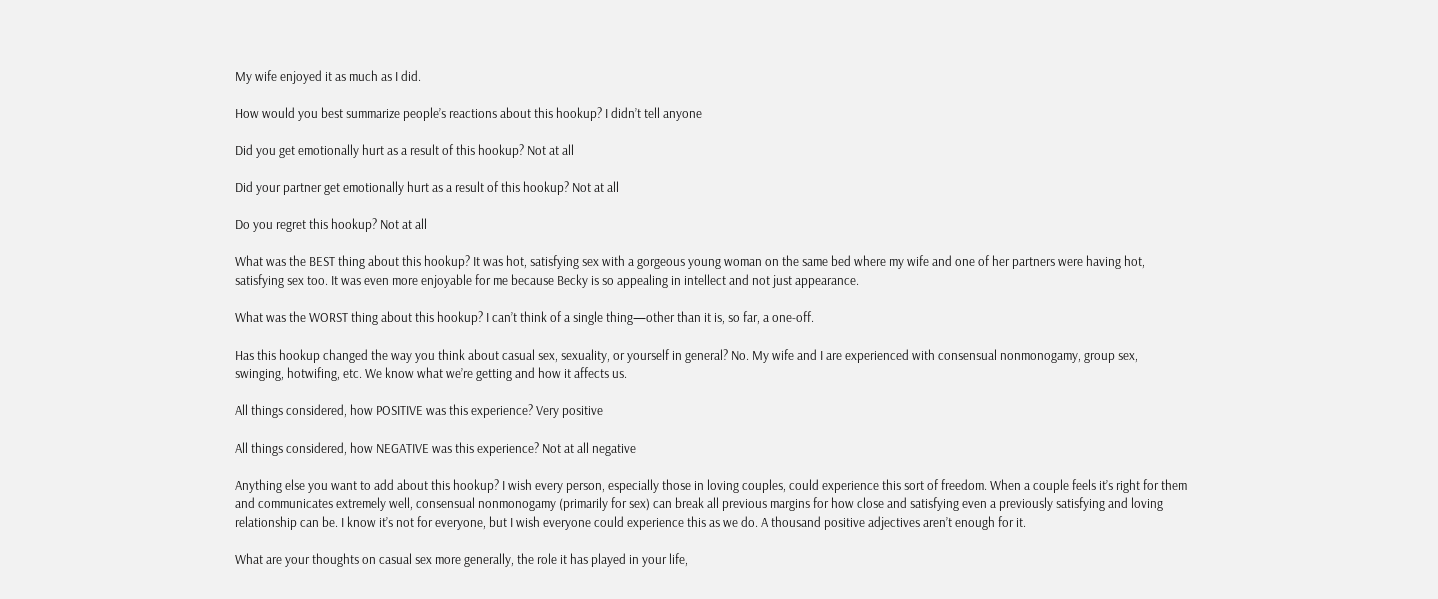My wife enjoyed it as much as I did.

How would you best summarize people’s reactions about this hookup? I didn’t tell anyone

Did you get emotionally hurt as a result of this hookup? Not at all

Did your partner get emotionally hurt as a result of this hookup? Not at all

Do you regret this hookup? Not at all

What was the BEST thing about this hookup? It was hot, satisfying sex with a gorgeous young woman on the same bed where my wife and one of her partners were having hot, satisfying sex too. It was even more enjoyable for me because Becky is so appealing in intellect and not just appearance.

What was the WORST thing about this hookup? I can’t think of a single thing—other than it is, so far, a one-off.

Has this hookup changed the way you think about casual sex, sexuality, or yourself in general? No. My wife and I are experienced with consensual nonmonogamy, group sex, swinging, hotwifing, etc. We know what we’re getting and how it affects us.

All things considered, how POSITIVE was this experience? Very positive

All things considered, how NEGATIVE was this experience? Not at all negative

Anything else you want to add about this hookup? I wish every person, especially those in loving couples, could experience this sort of freedom. When a couple feels it’s right for them and communicates extremely well, consensual nonmonogamy (primarily for sex) can break all previous margins for how close and satisfying even a previously satisfying and loving relationship can be. I know it’s not for everyone, but I wish everyone could experience this as we do. A thousand positive adjectives aren’t enough for it.

What are your thoughts on casual sex more generally, the role it has played in your life,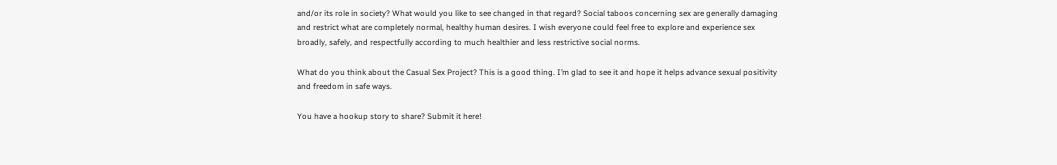and/or its role in society? What would you like to see changed in that regard? Social taboos concerning sex are generally damaging and restrict what are completely normal, healthy human desires. I wish everyone could feel free to explore and experience sex broadly, safely, and respectfully according to much healthier and less restrictive social norms.

What do you think about the Casual Sex Project? This is a good thing. I’m glad to see it and hope it helps advance sexual positivity and freedom in safe ways.

You have a hookup story to share? Submit it here!